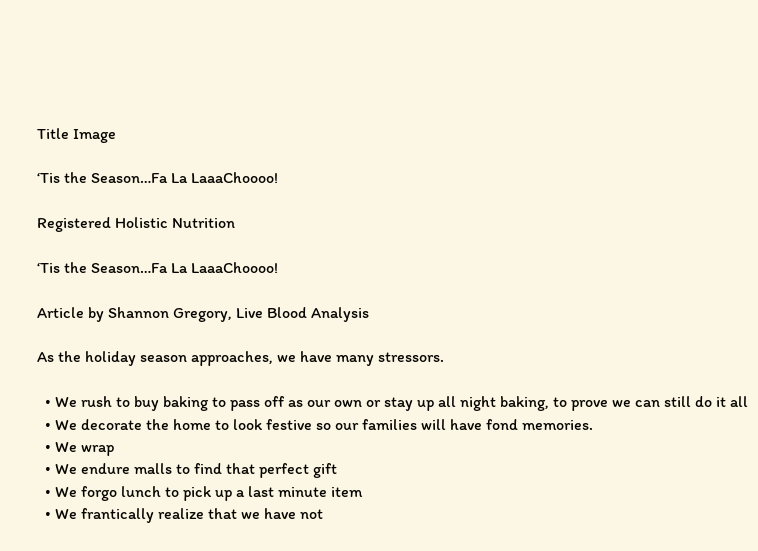Title Image

‘Tis the Season…Fa La LaaaChoooo!

Registered Holistic Nutrition

‘Tis the Season…Fa La LaaaChoooo!

Article by Shannon Gregory, Live Blood Analysis

As the holiday season approaches, we have many stressors.

  • We rush to buy baking to pass off as our own or stay up all night baking, to prove we can still do it all
  • We decorate the home to look festive so our families will have fond memories.
  • We wrap
  • We endure malls to find that perfect gift
  • We forgo lunch to pick up a last minute item
  • We frantically realize that we have not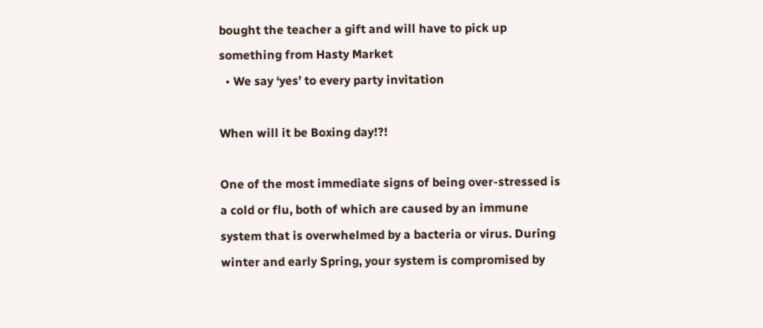bought the teacher a gift and will have to pick up something from Hasty Market
  • We say ‘yes’ to every party invitation

When will it be Boxing day!?!

One of the most immediate signs of being over-stressed is a cold or flu, both of which are caused by an immune system that is overwhelmed by a bacteria or virus. During winter and early Spring, your system is compromised by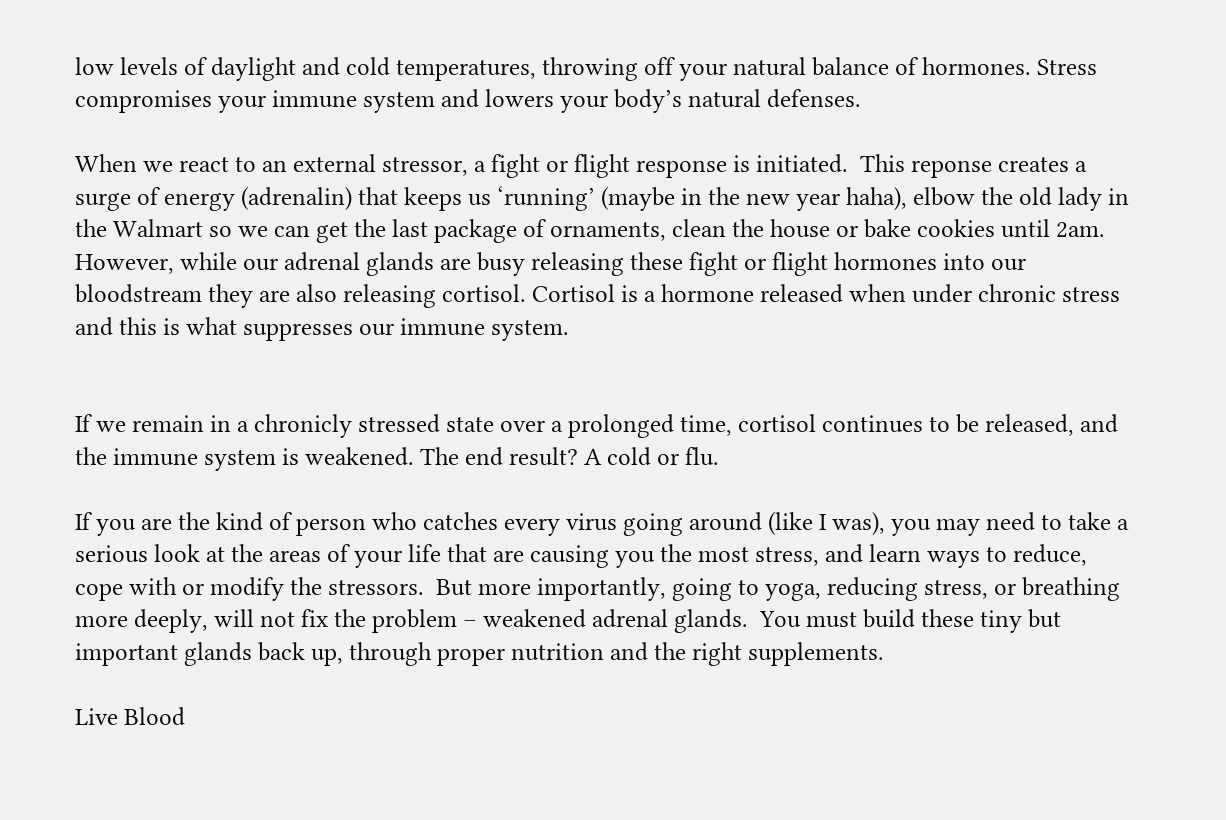low levels of daylight and cold temperatures, throwing off your natural balance of hormones. Stress compromises your immune system and lowers your body’s natural defenses.

When we react to an external stressor, a fight or flight response is initiated.  This reponse creates a surge of energy (adrenalin) that keeps us ‘running’ (maybe in the new year haha), elbow the old lady in the Walmart so we can get the last package of ornaments, clean the house or bake cookies until 2am. However, while our adrenal glands are busy releasing these fight or flight hormones into our bloodstream they are also releasing cortisol. Cortisol is a hormone released when under chronic stress and this is what suppresses our immune system.


If we remain in a chronicly stressed state over a prolonged time, cortisol continues to be released, and the immune system is weakened. The end result? A cold or flu.

If you are the kind of person who catches every virus going around (like I was), you may need to take a serious look at the areas of your life that are causing you the most stress, and learn ways to reduce, cope with or modify the stressors.  But more importantly, going to yoga, reducing stress, or breathing more deeply, will not fix the problem – weakened adrenal glands.  You must build these tiny but important glands back up, through proper nutrition and the right supplements.

Live Blood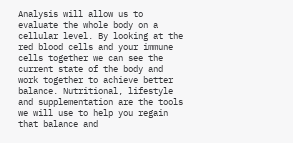Analysis will allow us to evaluate the whole body on a cellular level. By looking at the red blood cells and your immune cells together we can see the current state of the body and work together to achieve better balance. Nutritional, lifestyle and supplementation are the tools we will use to help you regain that balance and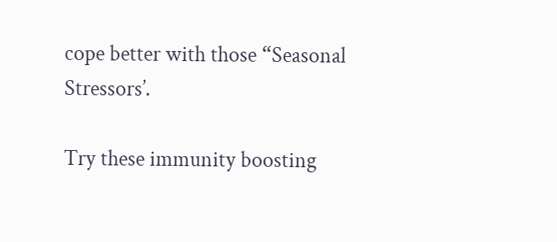cope better with those “Seasonal Stressors’.

Try these immunity boosting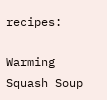recipes:

Warming Squash Soup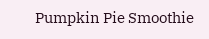Pumpkin Pie Smoothie